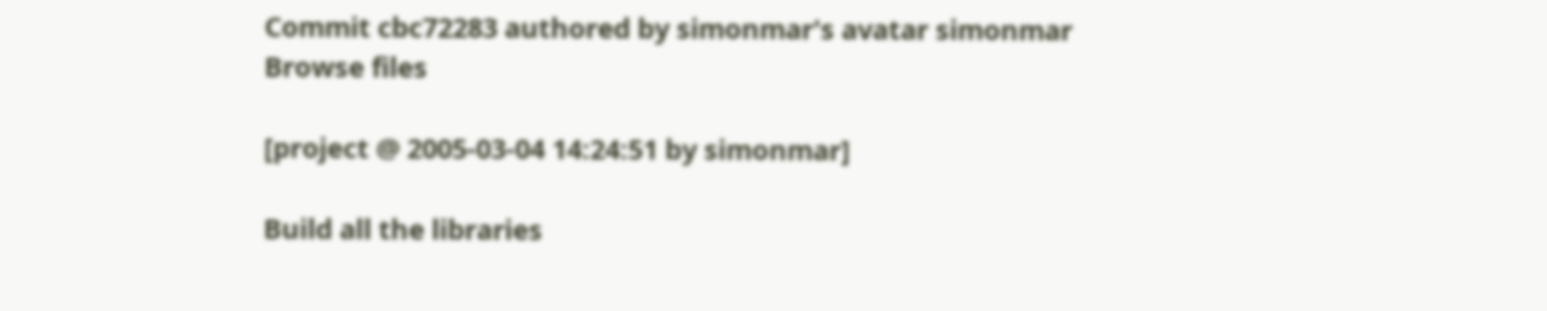Commit cbc72283 authored by simonmar's avatar simonmar
Browse files

[project @ 2005-03-04 14:24:51 by simonmar]

Build all the libraries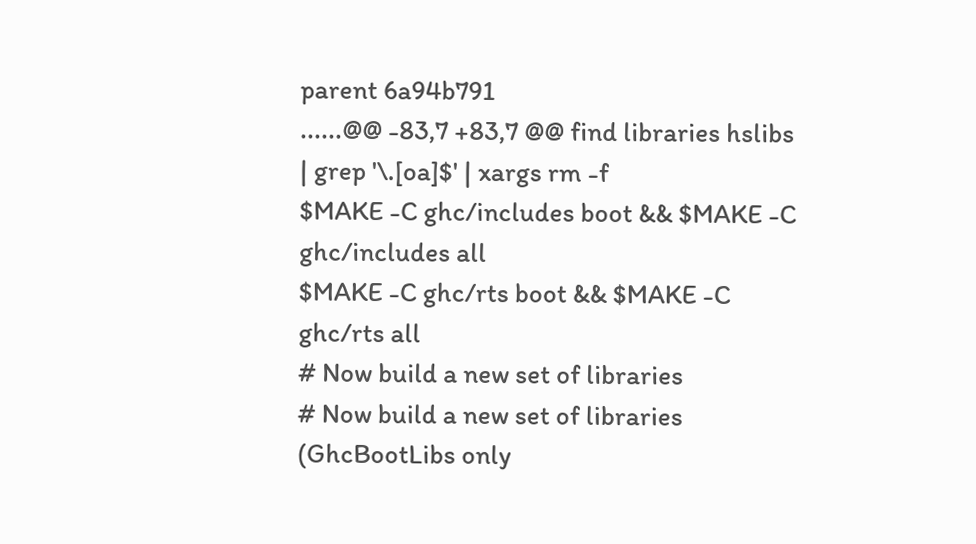parent 6a94b791
......@@ -83,7 +83,7 @@ find libraries hslibs | grep '\.[oa]$' | xargs rm -f
$MAKE -C ghc/includes boot && $MAKE -C ghc/includes all
$MAKE -C ghc/rts boot && $MAKE -C ghc/rts all
# Now build a new set of libraries
# Now build a new set of libraries (GhcBootLibs only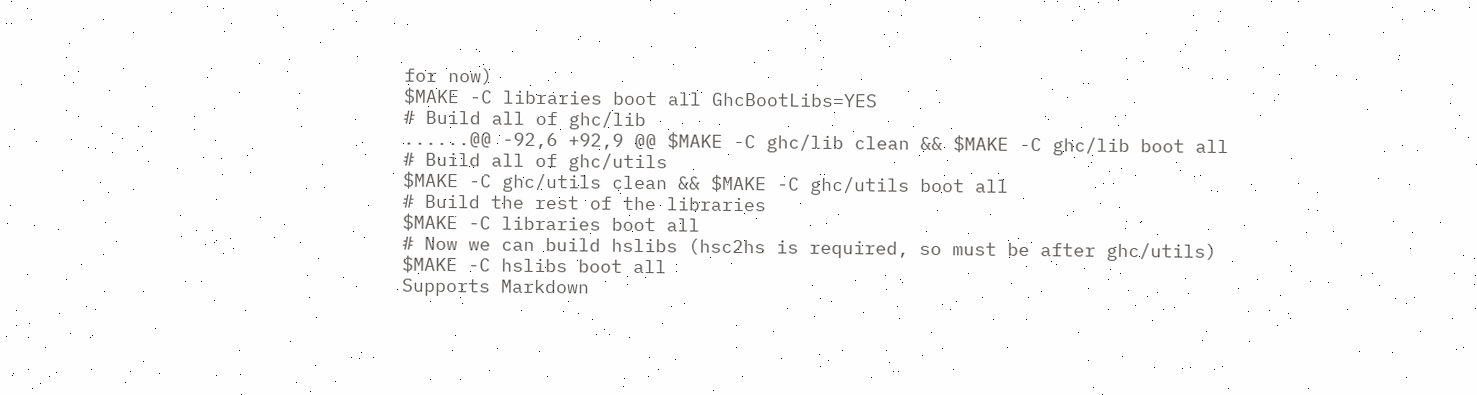for now)
$MAKE -C libraries boot all GhcBootLibs=YES
# Build all of ghc/lib
......@@ -92,6 +92,9 @@ $MAKE -C ghc/lib clean && $MAKE -C ghc/lib boot all
# Build all of ghc/utils
$MAKE -C ghc/utils clean && $MAKE -C ghc/utils boot all
# Build the rest of the libraries
$MAKE -C libraries boot all
# Now we can build hslibs (hsc2hs is required, so must be after ghc/utils)
$MAKE -C hslibs boot all
Supports Markdown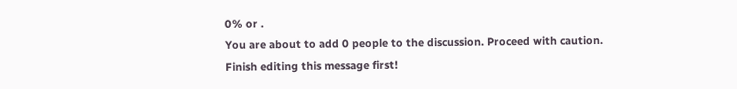0% or .
You are about to add 0 people to the discussion. Proceed with caution.
Finish editing this message first!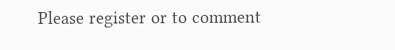Please register or to comment